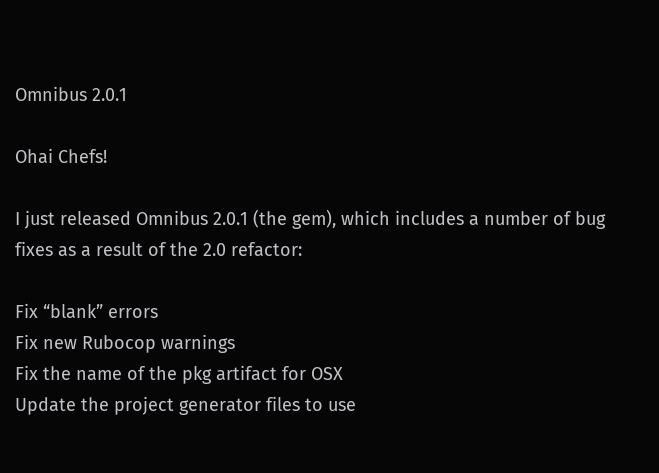Omnibus 2.0.1

Ohai Chefs!

I just released Omnibus 2.0.1 (the gem), which includes a number of bug fixes as a result of the 2.0 refactor:

Fix “blank” errors
Fix new Rubocop warnings
Fix the name of the pkg artifact for OSX
Update the project generator files to use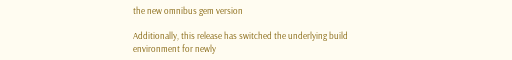the new omnibus gem version

Additionally, this release has switched the underlying build environment for newly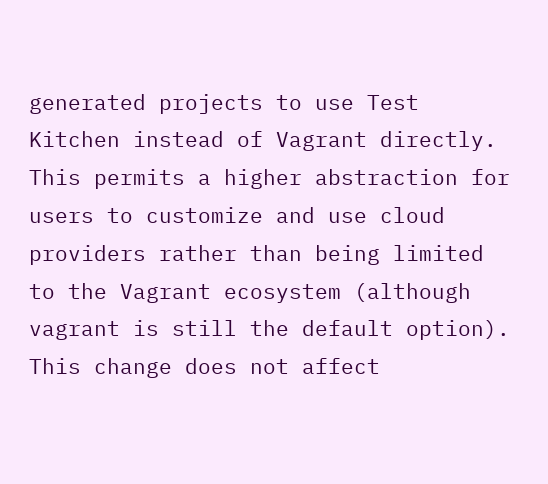generated projects to use Test Kitchen instead of Vagrant directly. This permits a higher abstraction for users to customize and use cloud providers rather than being limited to the Vagrant ecosystem (although vagrant is still the default option). This change does not affect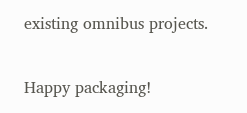existing omnibus projects.

Happy packaging!